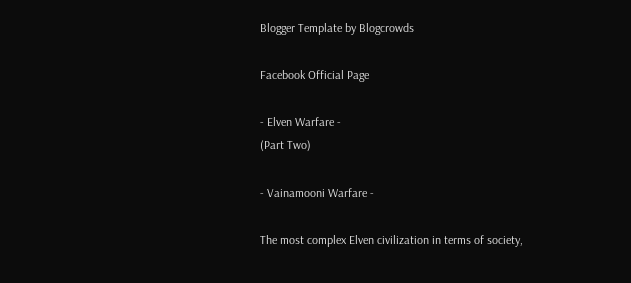Blogger Template by Blogcrowds

Facebook Official Page

- Elven Warfare -
(Part Two)

- Vainamooni Warfare -

The most complex Elven civilization in terms of society,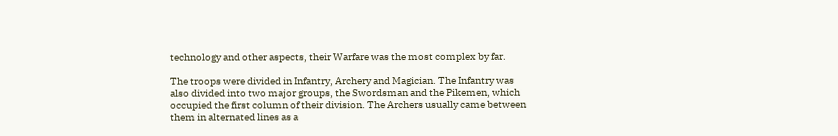technology and other aspects, their Warfare was the most complex by far.

The troops were divided in Infantry, Archery and Magician. The Infantry was also divided into two major groups, the Swordsman and the Pikemen, which occupied the first column of their division. The Archers usually came between them in alternated lines as a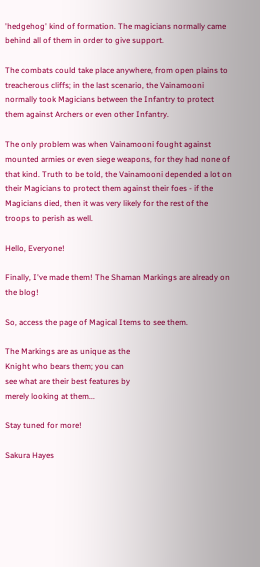'hedgehog' kind of formation. The magicians normally came behind all of them in order to give support.

The combats could take place anywhere, from open plains to treacherous cliffs; in the last scenario, the Vainamooni normally took Magicians between the Infantry to protect them against Archers or even other Infantry.

The only problem was when Vainamooni fought against mounted armies or even siege weapons, for they had none of that kind. Truth to be told, the Vainamooni depended a lot on their Magicians to protect them against their foes - if the Magicians died, then it was very likely for the rest of the troops to perish as well.

Hello, Everyone!

Finally, I've made them! The Shaman Markings are already on the blog!

So, access the page of Magical Items to see them.

The Markings are as unique as the
Knight who bears them; you can
see what are their best features by
merely looking at them...

Stay tuned for more!

Sakura Hayes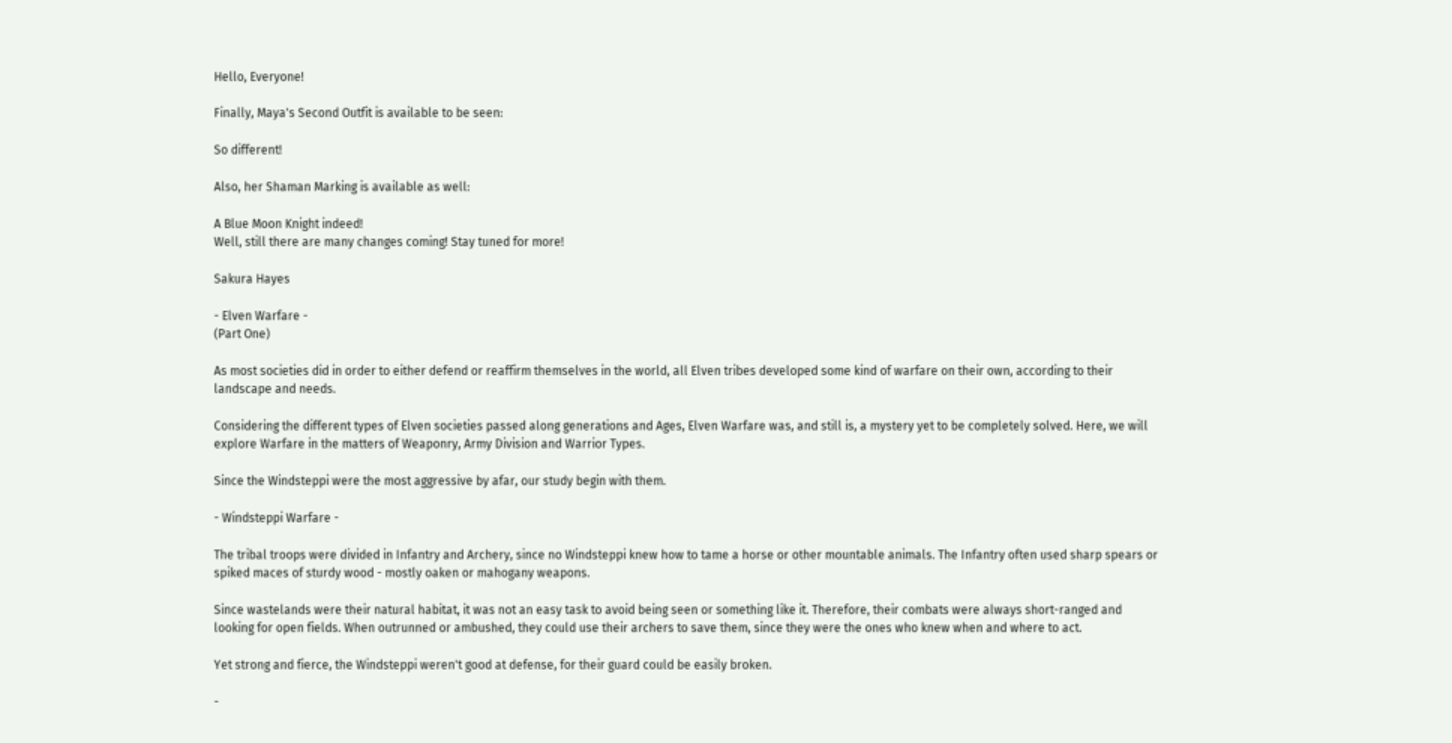Hello, Everyone!

Finally, Maya's Second Outfit is available to be seen:

So different!

Also, her Shaman Marking is available as well:

A Blue Moon Knight indeed!
Well, still there are many changes coming! Stay tuned for more!

Sakura Hayes

- Elven Warfare -
(Part One)

As most societies did in order to either defend or reaffirm themselves in the world, all Elven tribes developed some kind of warfare on their own, according to their landscape and needs.

Considering the different types of Elven societies passed along generations and Ages, Elven Warfare was, and still is, a mystery yet to be completely solved. Here, we will explore Warfare in the matters of Weaponry, Army Division and Warrior Types.

Since the Windsteppi were the most aggressive by afar, our study begin with them.

- Windsteppi Warfare -

The tribal troops were divided in Infantry and Archery, since no Windsteppi knew how to tame a horse or other mountable animals. The Infantry often used sharp spears or spiked maces of sturdy wood - mostly oaken or mahogany weapons.

Since wastelands were their natural habitat, it was not an easy task to avoid being seen or something like it. Therefore, their combats were always short-ranged and looking for open fields. When outrunned or ambushed, they could use their archers to save them, since they were the ones who knew when and where to act.

Yet strong and fierce, the Windsteppi weren't good at defense, for their guard could be easily broken.

-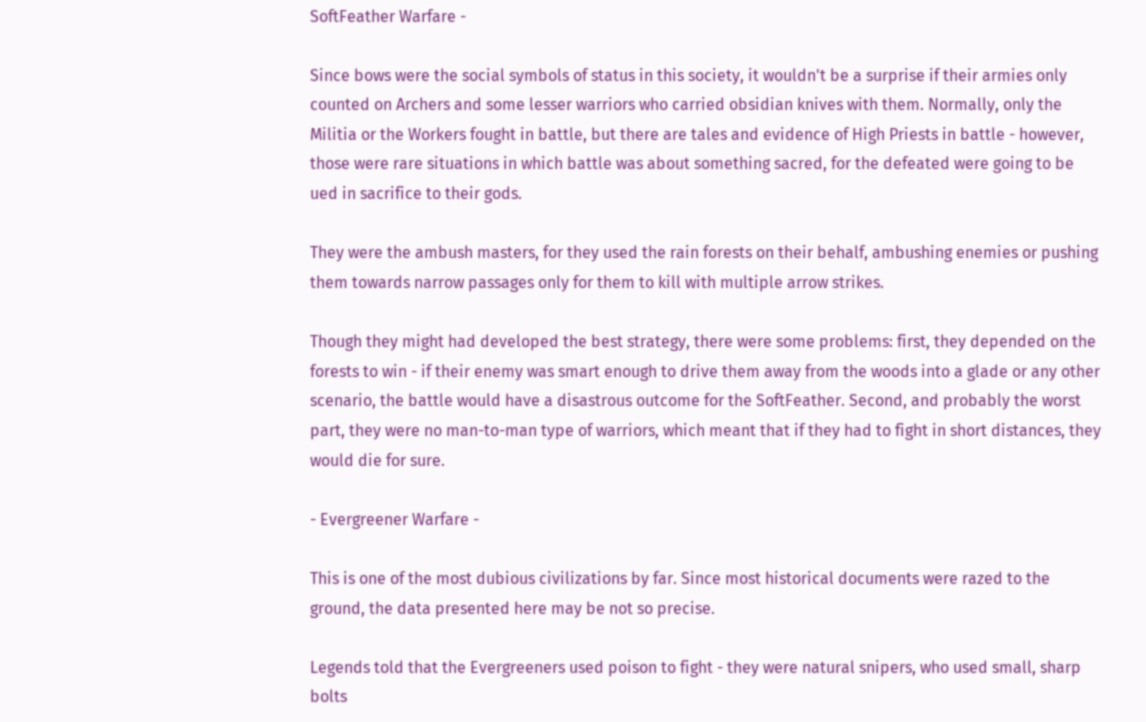SoftFeather Warfare -

Since bows were the social symbols of status in this society, it wouldn't be a surprise if their armies only counted on Archers and some lesser warriors who carried obsidian knives with them. Normally, only the Militia or the Workers fought in battle, but there are tales and evidence of High Priests in battle - however, those were rare situations in which battle was about something sacred, for the defeated were going to be ued in sacrifice to their gods.

They were the ambush masters, for they used the rain forests on their behalf, ambushing enemies or pushing them towards narrow passages only for them to kill with multiple arrow strikes.

Though they might had developed the best strategy, there were some problems: first, they depended on the forests to win - if their enemy was smart enough to drive them away from the woods into a glade or any other scenario, the battle would have a disastrous outcome for the SoftFeather. Second, and probably the worst part, they were no man-to-man type of warriors, which meant that if they had to fight in short distances, they would die for sure.

- Evergreener Warfare -

This is one of the most dubious civilizations by far. Since most historical documents were razed to the ground, the data presented here may be not so precise.

Legends told that the Evergreeners used poison to fight - they were natural snipers, who used small, sharp bolts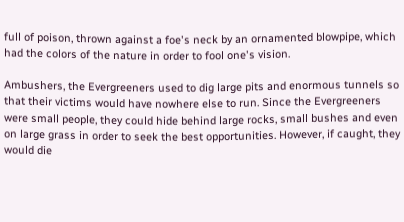full of poison, thrown against a foe's neck by an ornamented blowpipe, which had the colors of the nature in order to fool one's vision.

Ambushers, the Evergreeners used to dig large pits and enormous tunnels so that their victims would have nowhere else to run. Since the Evergreeners were small people, they could hide behind large rocks, small bushes and even on large grass in order to seek the best opportunities. However, if caught, they would die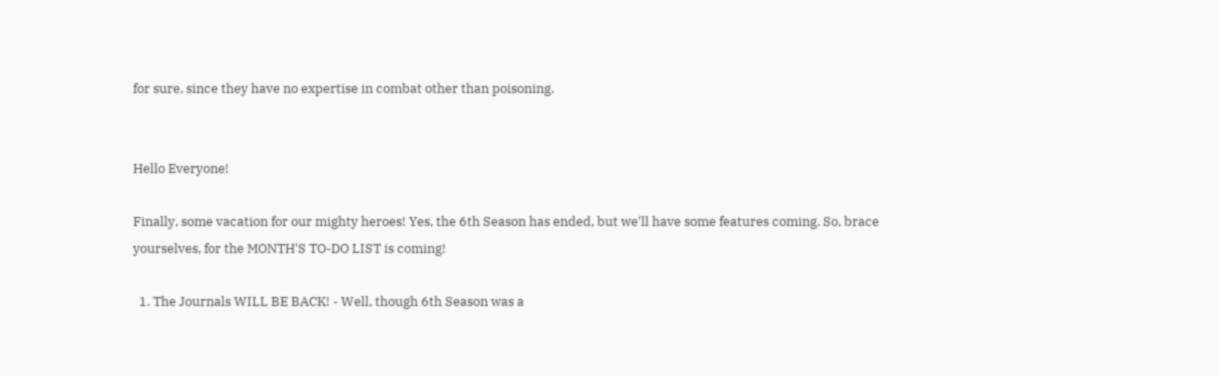for sure, since they have no expertise in combat other than poisoning.


Hello Everyone!

Finally, some vacation for our mighty heroes! Yes, the 6th Season has ended, but we'll have some features coming. So, brace yourselves, for the MONTH'S TO-DO LIST is coming!

  1. The Journals WILL BE BACK! - Well, though 6th Season was a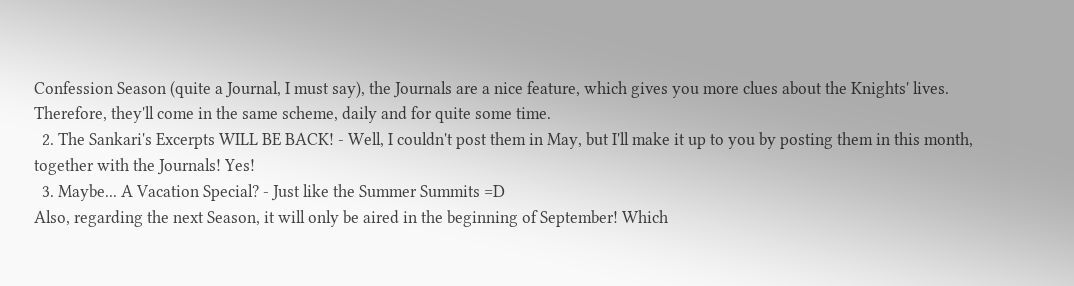Confession Season (quite a Journal, I must say), the Journals are a nice feature, which gives you more clues about the Knights' lives. Therefore, they'll come in the same scheme, daily and for quite some time.
  2. The Sankari's Excerpts WILL BE BACK! - Well, I couldn't post them in May, but I'll make it up to you by posting them in this month, together with the Journals! Yes!
  3. Maybe... A Vacation Special? - Just like the Summer Summits =D
Also, regarding the next Season, it will only be aired in the beginning of September! Which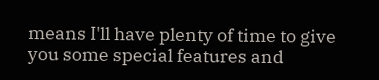means I'll have plenty of time to give you some special features and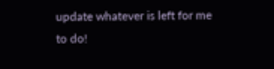update whatever is left for me to do!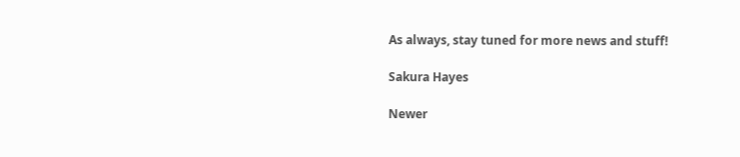As always, stay tuned for more news and stuff!

Sakura Hayes

Newer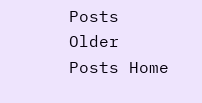Posts Older Posts Home